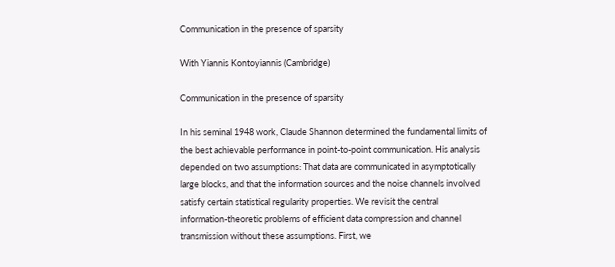Communication in the presence of sparsity

With Yiannis Kontoyiannis (Cambridge)

Communication in the presence of sparsity

In his seminal 1948 work, Claude Shannon determined the fundamental limits of
the best achievable performance in point-to-point communication. His analysis
depended on two assumptions: That data are communicated in asymptotically
large blocks, and that the information sources and the noise channels involved
satisfy certain statistical regularity properties. We revisit the central
information-theoretic problems of efficient data compression and channel
transmission without these assumptions. First, we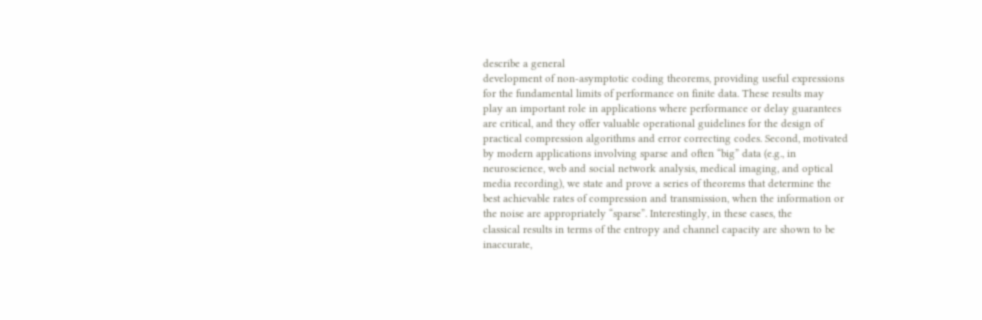describe a general
development of non-asymptotic coding theorems, providing useful expressions
for the fundamental limits of performance on finite data. These results may
play an important role in applications where performance or delay guarantees
are critical, and they offer valuable operational guidelines for the design of
practical compression algorithms and error correcting codes. Second, motivated
by modern applications involving sparse and often “big” data (e.g., in
neuroscience, web and social network analysis, medical imaging, and optical
media recording), we state and prove a series of theorems that determine the
best achievable rates of compression and transmission, when the information or
the noise are appropriately “sparse”. Interestingly, in these cases, the
classical results in terms of the entropy and channel capacity are shown to be
inaccurate,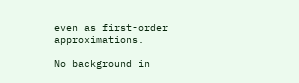even as first-order approximations.

No background in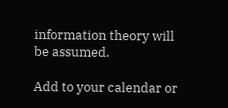information theory will be assumed.

Add to your calendar or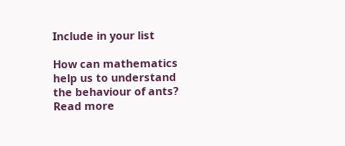Include in your list

How can mathematics help us to understand the behaviour of ants? Read more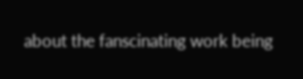about the fanscinating work being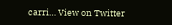carri… View on Twitter